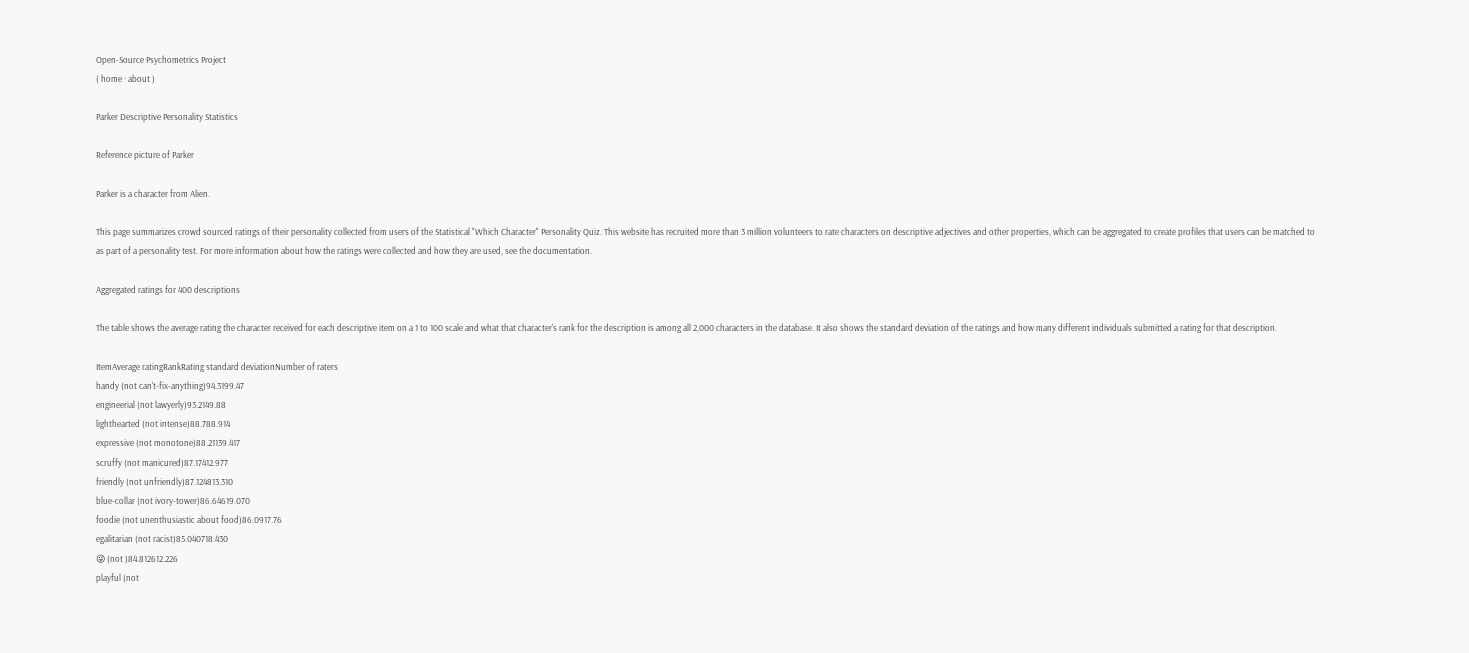Open-Source Psychometrics Project
( home · about )

Parker Descriptive Personality Statistics

Reference picture of Parker

Parker is a character from Alien.

This page summarizes crowd sourced ratings of their personality collected from users of the Statistical "Which Character" Personality Quiz. This website has recruited more than 3 million volunteers to rate characters on descriptive adjectives and other properties, which can be aggregated to create profiles that users can be matched to as part of a personality test. For more information about how the ratings were collected and how they are used, see the documentation.

Aggregated ratings for 400 descriptions

The table shows the average rating the character received for each descriptive item on a 1 to 100 scale and what that character's rank for the description is among all 2,000 characters in the database. It also shows the standard deviation of the ratings and how many different individuals submitted a rating for that description.

ItemAverage ratingRankRating standard deviationNumber of raters
handy (not can't-fix-anything)94.3199.47
engineerial (not lawyerly)93.2149.88
lighthearted (not intense)88.788.914
expressive (not monotone)88.21139.417
scruffy (not manicured)87.17412.977
friendly (not unfriendly)87.124813.310
blue-collar (not ivory-tower)86.64619.070
foodie (not unenthusiastic about food)86.0917.76
egalitarian (not racist)85.040718.430
😜 (not )84.812612.226
playful (not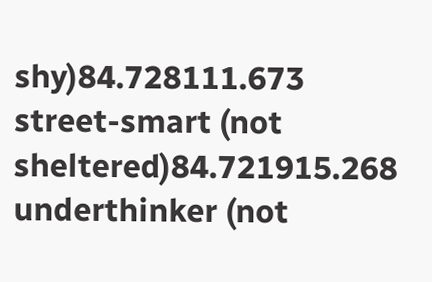shy)84.728111.673
street-smart (not sheltered)84.721915.268
underthinker (not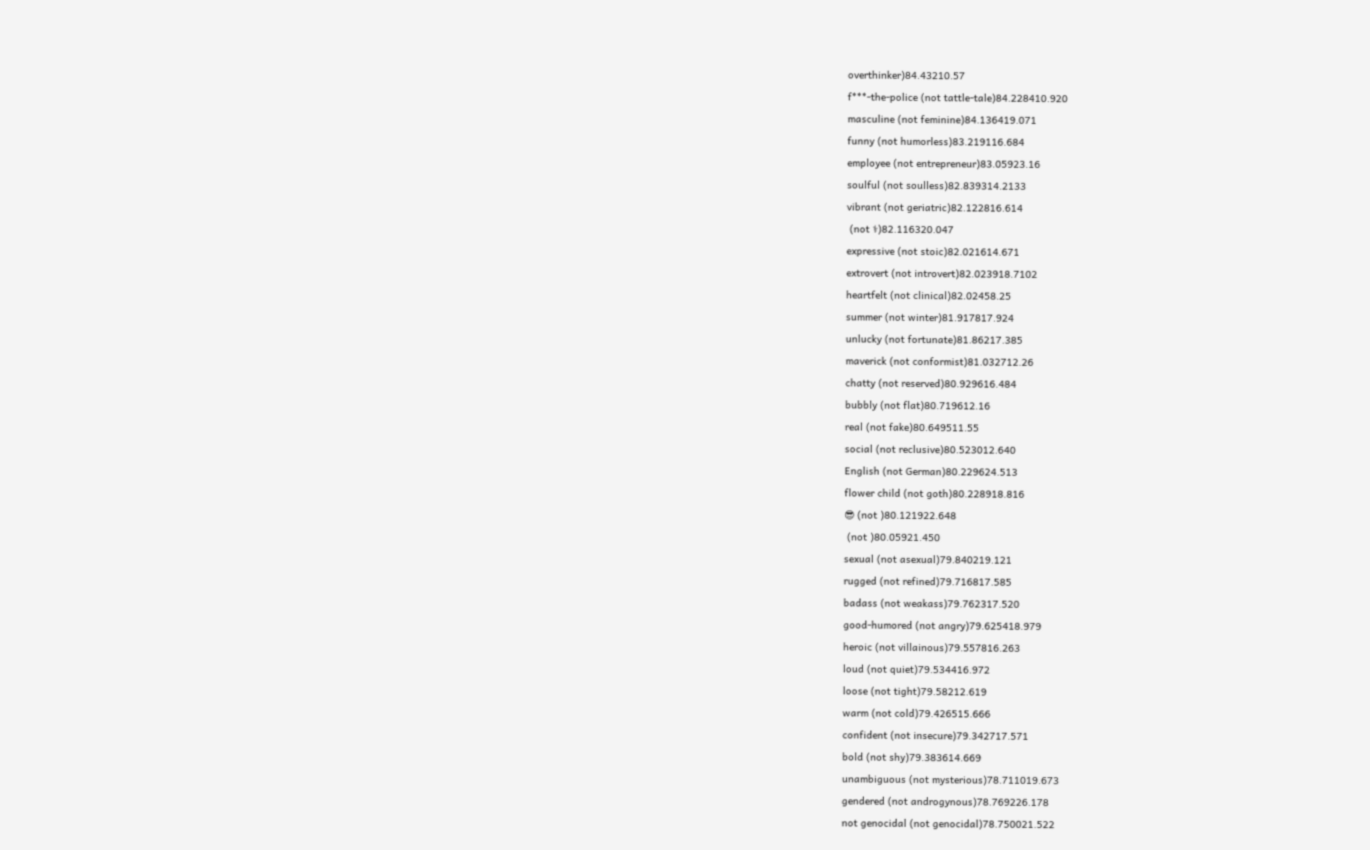overthinker)84.43210.57
f***-the-police (not tattle-tale)84.228410.920
masculine (not feminine)84.136419.071
funny (not humorless)83.219116.684
employee (not entrepreneur)83.05923.16
soulful (not soulless)82.839314.2133
vibrant (not geriatric)82.122816.614
 (not ⚕)82.116320.047
expressive (not stoic)82.021614.671
extrovert (not introvert)82.023918.7102
heartfelt (not clinical)82.02458.25
summer (not winter)81.917817.924
unlucky (not fortunate)81.86217.385
maverick (not conformist)81.032712.26
chatty (not reserved)80.929616.484
bubbly (not flat)80.719612.16
real (not fake)80.649511.55
social (not reclusive)80.523012.640
English (not German)80.229624.513
flower child (not goth)80.228918.816
😎 (not )80.121922.648
 (not )80.05921.450
sexual (not asexual)79.840219.121
rugged (not refined)79.716817.585
badass (not weakass)79.762317.520
good-humored (not angry)79.625418.979
heroic (not villainous)79.557816.263
loud (not quiet)79.534416.972
loose (not tight)79.58212.619
warm (not cold)79.426515.666
confident (not insecure)79.342717.571
bold (not shy)79.383614.669
unambiguous (not mysterious)78.711019.673
gendered (not androgynous)78.769226.178
not genocidal (not genocidal)78.750021.522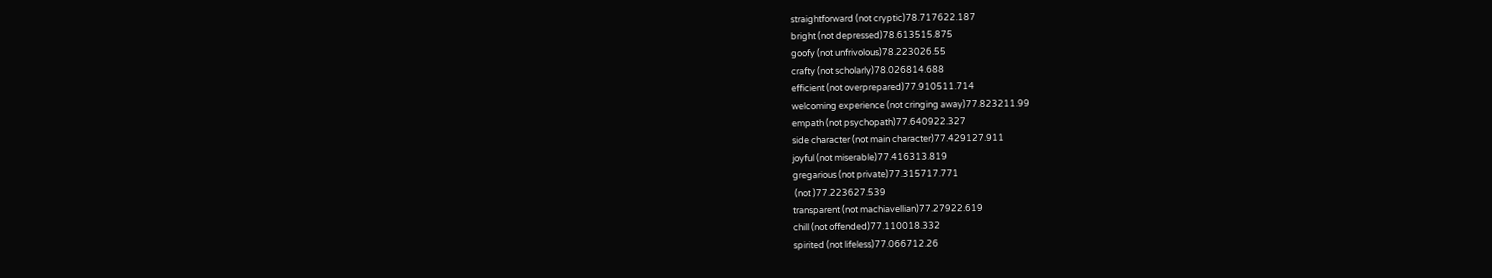straightforward (not cryptic)78.717622.187
bright (not depressed)78.613515.875
goofy (not unfrivolous)78.223026.55
crafty (not scholarly)78.026814.688
efficient (not overprepared)77.910511.714
welcoming experience (not cringing away)77.823211.99
empath (not psychopath)77.640922.327
side character (not main character)77.429127.911
joyful (not miserable)77.416313.819
gregarious (not private)77.315717.771
 (not )77.223627.539
transparent (not machiavellian)77.27922.619
chill (not offended)77.110018.332
spirited (not lifeless)77.066712.26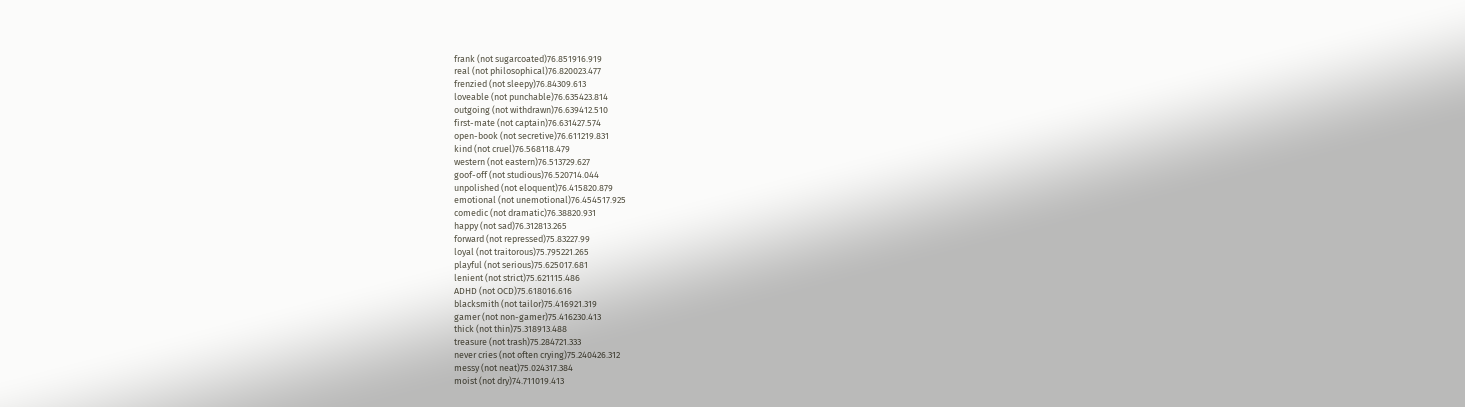frank (not sugarcoated)76.851916.919
real (not philosophical)76.820023.477
frenzied (not sleepy)76.84309.613
loveable (not punchable)76.635423.814
outgoing (not withdrawn)76.639412.510
first-mate (not captain)76.631427.574
open-book (not secretive)76.611219.831
kind (not cruel)76.568118.479
western (not eastern)76.513729.627
goof-off (not studious)76.520714.044
unpolished (not eloquent)76.415820.879
emotional (not unemotional)76.454517.925
comedic (not dramatic)76.38820.931
happy (not sad)76.312813.265
forward (not repressed)75.83227.99
loyal (not traitorous)75.795221.265
playful (not serious)75.625017.681
lenient (not strict)75.621115.486
ADHD (not OCD)75.618016.616
blacksmith (not tailor)75.416921.319
gamer (not non-gamer)75.416230.413
thick (not thin)75.318913.488
treasure (not trash)75.284721.333
never cries (not often crying)75.240426.312
messy (not neat)75.024317.384
moist (not dry)74.711019.413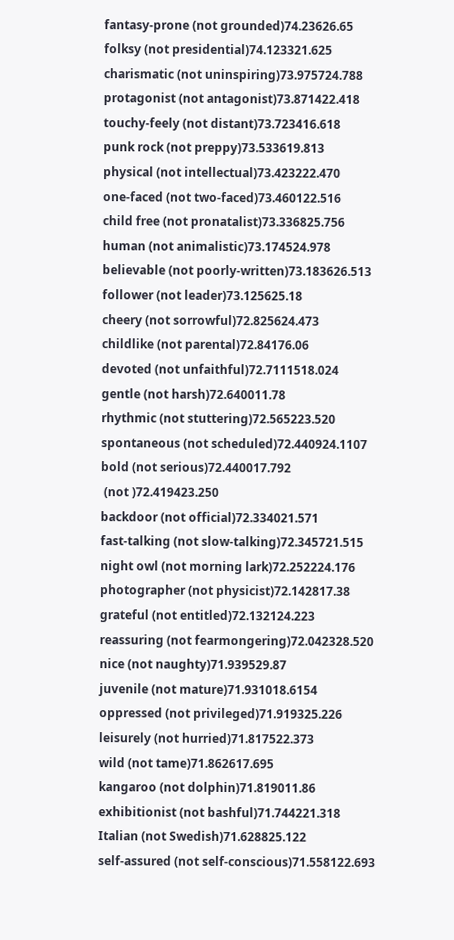fantasy-prone (not grounded)74.23626.65
folksy (not presidential)74.123321.625
charismatic (not uninspiring)73.975724.788
protagonist (not antagonist)73.871422.418
touchy-feely (not distant)73.723416.618
punk rock (not preppy)73.533619.813
physical (not intellectual)73.423222.470
one-faced (not two-faced)73.460122.516
child free (not pronatalist)73.336825.756
human (not animalistic)73.174524.978
believable (not poorly-written)73.183626.513
follower (not leader)73.125625.18
cheery (not sorrowful)72.825624.473
childlike (not parental)72.84176.06
devoted (not unfaithful)72.7111518.024
gentle (not harsh)72.640011.78
rhythmic (not stuttering)72.565223.520
spontaneous (not scheduled)72.440924.1107
bold (not serious)72.440017.792
 (not )72.419423.250
backdoor (not official)72.334021.571
fast-talking (not slow-talking)72.345721.515
night owl (not morning lark)72.252224.176
photographer (not physicist)72.142817.38
grateful (not entitled)72.132124.223
reassuring (not fearmongering)72.042328.520
nice (not naughty)71.939529.87
juvenile (not mature)71.931018.6154
oppressed (not privileged)71.919325.226
leisurely (not hurried)71.817522.373
wild (not tame)71.862617.695
kangaroo (not dolphin)71.819011.86
exhibitionist (not bashful)71.744221.318
Italian (not Swedish)71.628825.122
self-assured (not self-conscious)71.558122.693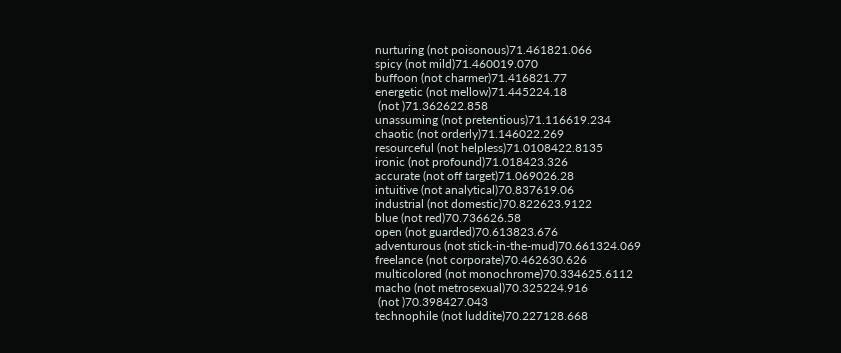nurturing (not poisonous)71.461821.066
spicy (not mild)71.460019.070
buffoon (not charmer)71.416821.77
energetic (not mellow)71.445224.18
 (not )71.362622.858
unassuming (not pretentious)71.116619.234
chaotic (not orderly)71.146022.269
resourceful (not helpless)71.0108422.8135
ironic (not profound)71.018423.326
accurate (not off target)71.069026.28
intuitive (not analytical)70.837619.06
industrial (not domestic)70.822623.9122
blue (not red)70.736626.58
open (not guarded)70.613823.676
adventurous (not stick-in-the-mud)70.661324.069
freelance (not corporate)70.462630.626
multicolored (not monochrome)70.334625.6112
macho (not metrosexual)70.325224.916
 (not )70.398427.043
technophile (not luddite)70.227128.668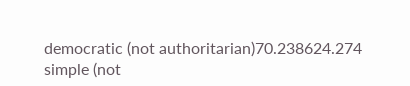democratic (not authoritarian)70.238624.274
simple (not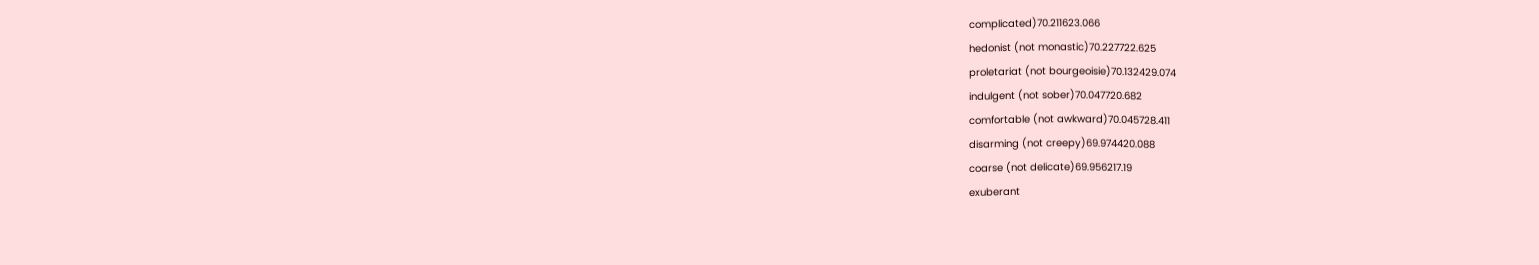complicated)70.211623.066
hedonist (not monastic)70.227722.625
proletariat (not bourgeoisie)70.132429.074
indulgent (not sober)70.047720.682
comfortable (not awkward)70.045728.411
disarming (not creepy)69.974420.088
coarse (not delicate)69.956217.19
exuberant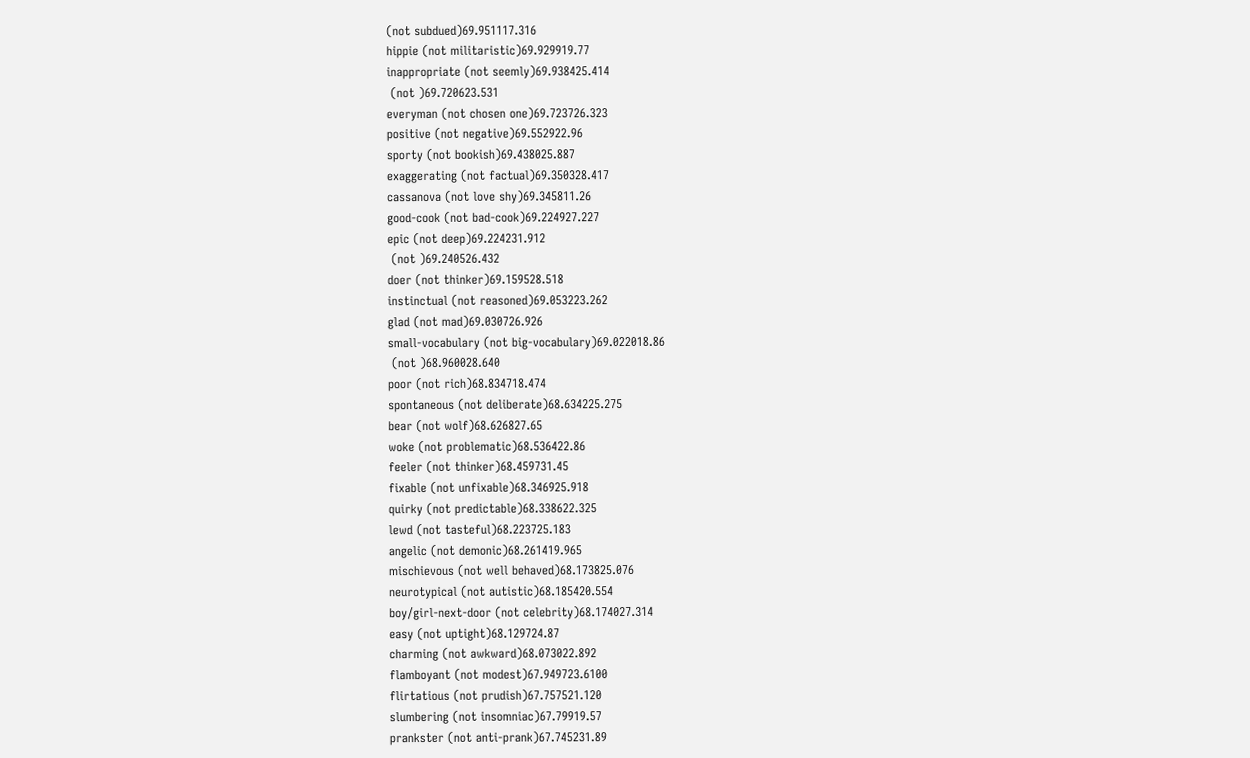(not subdued)69.951117.316
hippie (not militaristic)69.929919.77
inappropriate (not seemly)69.938425.414
 (not )69.720623.531
everyman (not chosen one)69.723726.323
positive (not negative)69.552922.96
sporty (not bookish)69.438025.887
exaggerating (not factual)69.350328.417
cassanova (not love shy)69.345811.26
good-cook (not bad-cook)69.224927.227
epic (not deep)69.224231.912
 (not )69.240526.432
doer (not thinker)69.159528.518
instinctual (not reasoned)69.053223.262
glad (not mad)69.030726.926
small-vocabulary (not big-vocabulary)69.022018.86
 (not )68.960028.640
poor (not rich)68.834718.474
spontaneous (not deliberate)68.634225.275
bear (not wolf)68.626827.65
woke (not problematic)68.536422.86
feeler (not thinker)68.459731.45
fixable (not unfixable)68.346925.918
quirky (not predictable)68.338622.325
lewd (not tasteful)68.223725.183
angelic (not demonic)68.261419.965
mischievous (not well behaved)68.173825.076
neurotypical (not autistic)68.185420.554
boy/girl-next-door (not celebrity)68.174027.314
easy (not uptight)68.129724.87
charming (not awkward)68.073022.892
flamboyant (not modest)67.949723.6100
flirtatious (not prudish)67.757521.120
slumbering (not insomniac)67.79919.57
prankster (not anti-prank)67.745231.89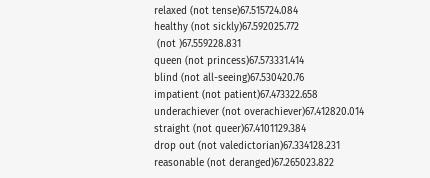relaxed (not tense)67.515724.084
healthy (not sickly)67.592025.772
 (not )67.559228.831
queen (not princess)67.573331.414
blind (not all-seeing)67.530420.76
impatient (not patient)67.473322.658
underachiever (not overachiever)67.412820.014
straight (not queer)67.4101129.384
drop out (not valedictorian)67.334128.231
reasonable (not deranged)67.265023.822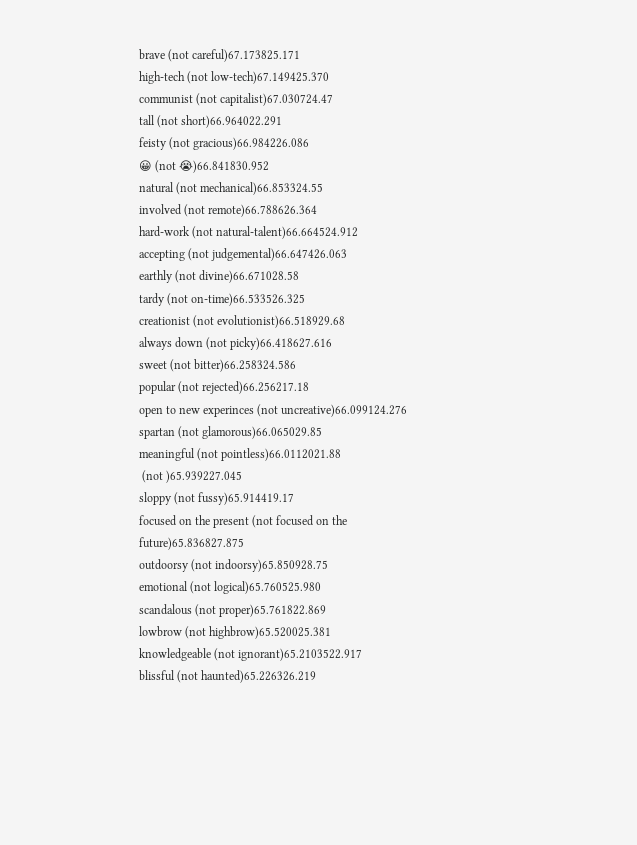brave (not careful)67.173825.171
high-tech (not low-tech)67.149425.370
communist (not capitalist)67.030724.47
tall (not short)66.964022.291
feisty (not gracious)66.984226.086
😀 (not 😭)66.841830.952
natural (not mechanical)66.853324.55
involved (not remote)66.788626.364
hard-work (not natural-talent)66.664524.912
accepting (not judgemental)66.647426.063
earthly (not divine)66.671028.58
tardy (not on-time)66.533526.325
creationist (not evolutionist)66.518929.68
always down (not picky)66.418627.616
sweet (not bitter)66.258324.586
popular (not rejected)66.256217.18
open to new experinces (not uncreative)66.099124.276
spartan (not glamorous)66.065029.85
meaningful (not pointless)66.0112021.88
 (not )65.939227.045
sloppy (not fussy)65.914419.17
focused on the present (not focused on the future)65.836827.875
outdoorsy (not indoorsy)65.850928.75
emotional (not logical)65.760525.980
scandalous (not proper)65.761822.869
lowbrow (not highbrow)65.520025.381
knowledgeable (not ignorant)65.2103522.917
blissful (not haunted)65.226326.219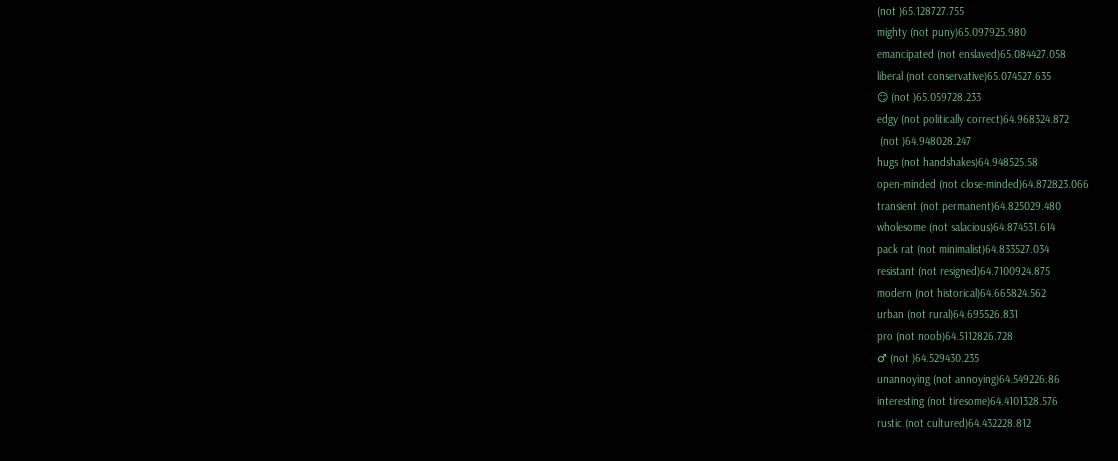(not )65.128727.755
mighty (not puny)65.097925.980
emancipated (not enslaved)65.084427.058
liberal (not conservative)65.074527.635
😏 (not )65.059728.233
edgy (not politically correct)64.968324.872
 (not )64.948028.247
hugs (not handshakes)64.948525.58
open-minded (not close-minded)64.872823.066
transient (not permanent)64.825029.480
wholesome (not salacious)64.874531.614
pack rat (not minimalist)64.833527.034
resistant (not resigned)64.7100924.875
modern (not historical)64.665824.562
urban (not rural)64.695526.831
pro (not noob)64.5112826.728
♂ (not )64.529430.235
unannoying (not annoying)64.549226.86
interesting (not tiresome)64.4101328.576
rustic (not cultured)64.432228.812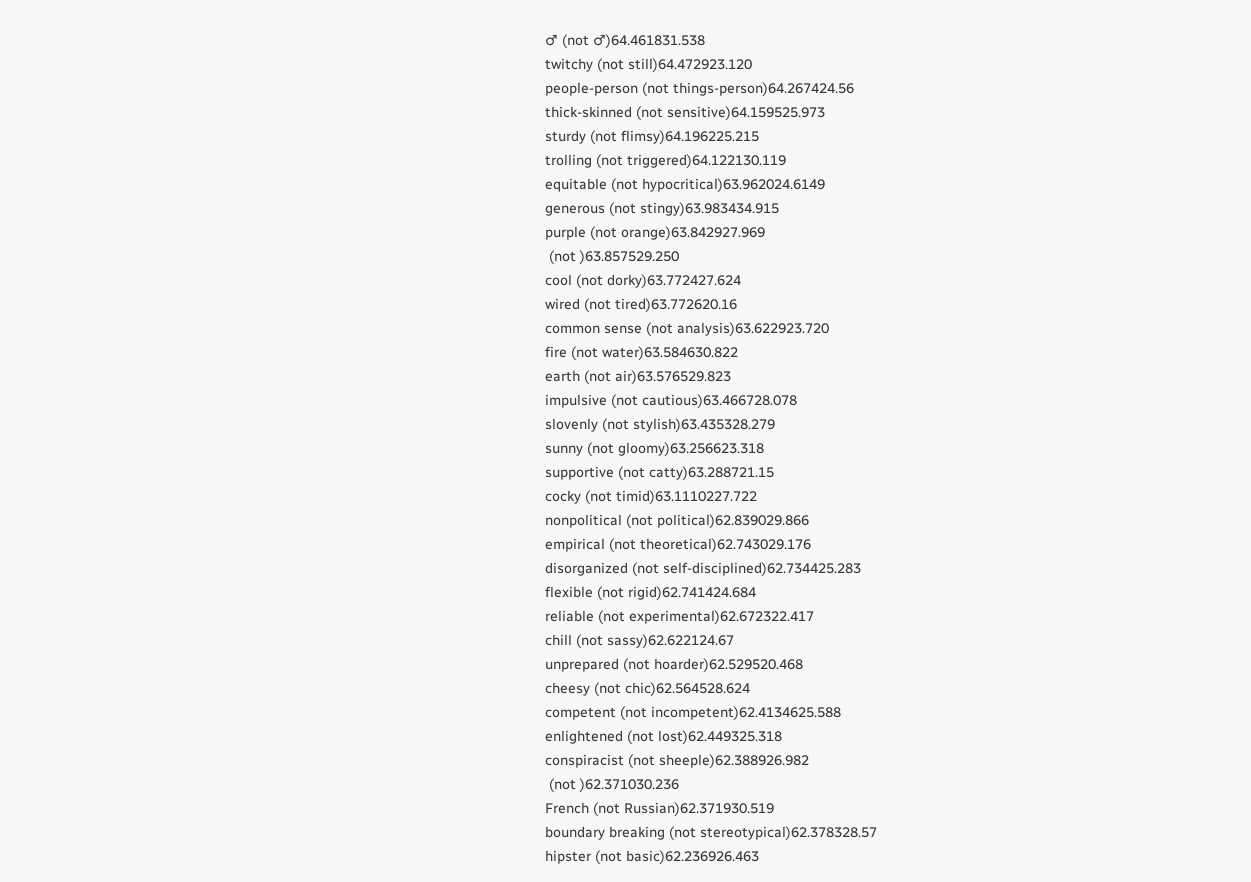♂ (not ♂)64.461831.538
twitchy (not still)64.472923.120
people-person (not things-person)64.267424.56
thick-skinned (not sensitive)64.159525.973
sturdy (not flimsy)64.196225.215
trolling (not triggered)64.122130.119
equitable (not hypocritical)63.962024.6149
generous (not stingy)63.983434.915
purple (not orange)63.842927.969
 (not )63.857529.250
cool (not dorky)63.772427.624
wired (not tired)63.772620.16
common sense (not analysis)63.622923.720
fire (not water)63.584630.822
earth (not air)63.576529.823
impulsive (not cautious)63.466728.078
slovenly (not stylish)63.435328.279
sunny (not gloomy)63.256623.318
supportive (not catty)63.288721.15
cocky (not timid)63.1110227.722
nonpolitical (not political)62.839029.866
empirical (not theoretical)62.743029.176
disorganized (not self-disciplined)62.734425.283
flexible (not rigid)62.741424.684
reliable (not experimental)62.672322.417
chill (not sassy)62.622124.67
unprepared (not hoarder)62.529520.468
cheesy (not chic)62.564528.624
competent (not incompetent)62.4134625.588
enlightened (not lost)62.449325.318
conspiracist (not sheeple)62.388926.982
 (not )62.371030.236
French (not Russian)62.371930.519
boundary breaking (not stereotypical)62.378328.57
hipster (not basic)62.236926.463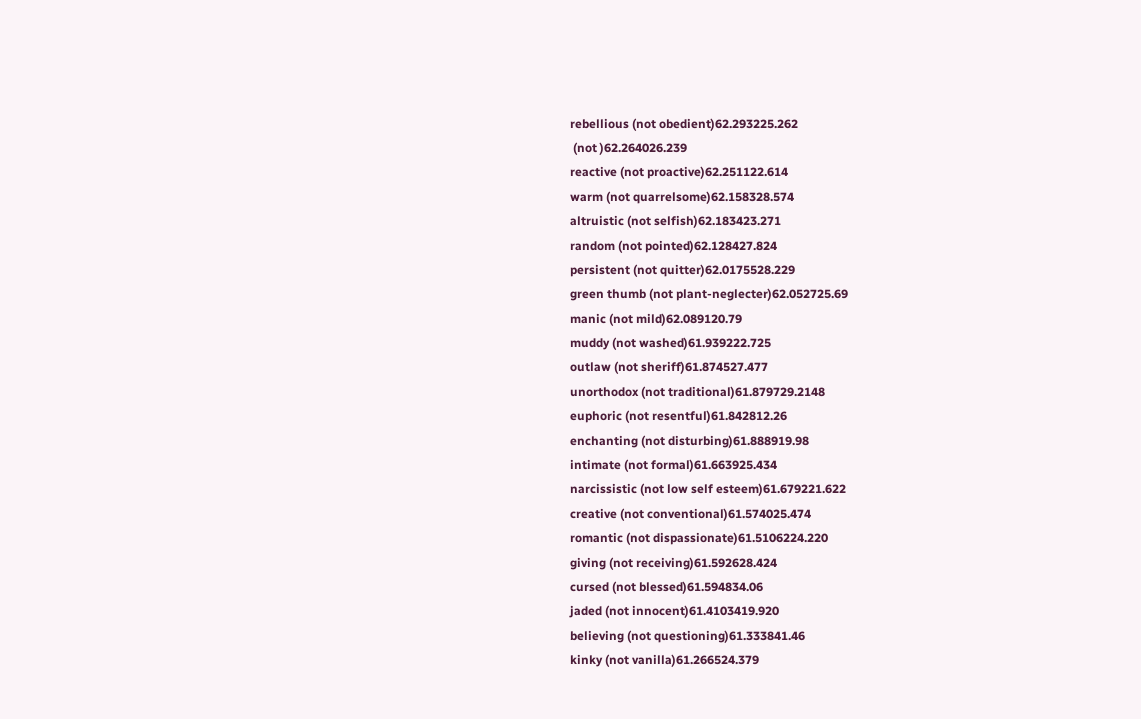rebellious (not obedient)62.293225.262
 (not )62.264026.239
reactive (not proactive)62.251122.614
warm (not quarrelsome)62.158328.574
altruistic (not selfish)62.183423.271
random (not pointed)62.128427.824
persistent (not quitter)62.0175528.229
green thumb (not plant-neglecter)62.052725.69
manic (not mild)62.089120.79
muddy (not washed)61.939222.725
outlaw (not sheriff)61.874527.477
unorthodox (not traditional)61.879729.2148
euphoric (not resentful)61.842812.26
enchanting (not disturbing)61.888919.98
intimate (not formal)61.663925.434
narcissistic (not low self esteem)61.679221.622
creative (not conventional)61.574025.474
romantic (not dispassionate)61.5106224.220
giving (not receiving)61.592628.424
cursed (not blessed)61.594834.06
jaded (not innocent)61.4103419.920
believing (not questioning)61.333841.46
kinky (not vanilla)61.266524.379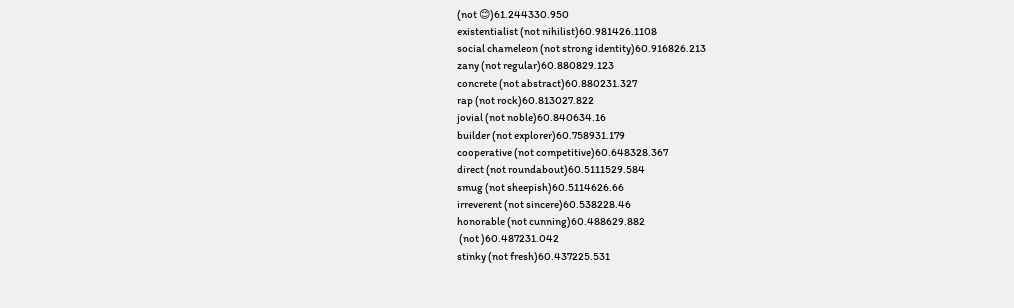(not 😊)61.244330.950
existentialist (not nihilist)60.981426.1108
social chameleon (not strong identity)60.916826.213
zany (not regular)60.880829.123
concrete (not abstract)60.880231.327
rap (not rock)60.813027.822
jovial (not noble)60.840634.16
builder (not explorer)60.758931.179
cooperative (not competitive)60.648328.367
direct (not roundabout)60.5111529.584
smug (not sheepish)60.5114626.66
irreverent (not sincere)60.538228.46
honorable (not cunning)60.488629.882
 (not )60.487231.042
stinky (not fresh)60.437225.531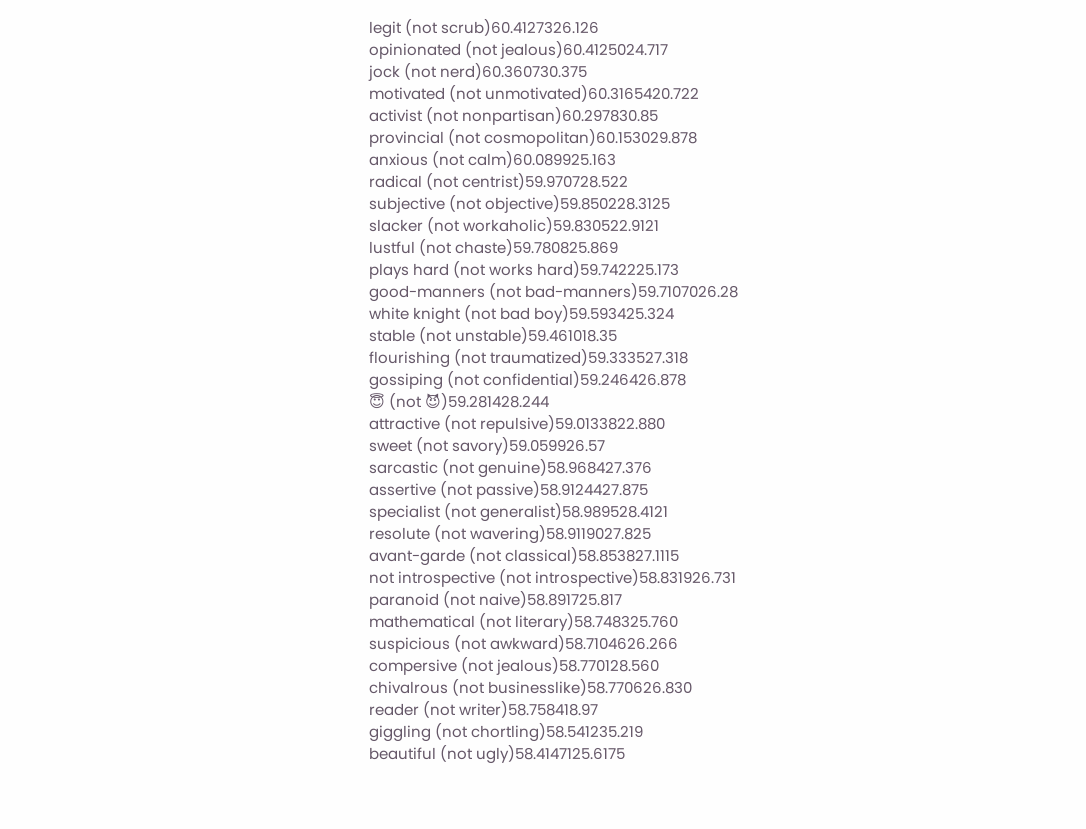legit (not scrub)60.4127326.126
opinionated (not jealous)60.4125024.717
jock (not nerd)60.360730.375
motivated (not unmotivated)60.3165420.722
activist (not nonpartisan)60.297830.85
provincial (not cosmopolitan)60.153029.878
anxious (not calm)60.089925.163
radical (not centrist)59.970728.522
subjective (not objective)59.850228.3125
slacker (not workaholic)59.830522.9121
lustful (not chaste)59.780825.869
plays hard (not works hard)59.742225.173
good-manners (not bad-manners)59.7107026.28
white knight (not bad boy)59.593425.324
stable (not unstable)59.461018.35
flourishing (not traumatized)59.333527.318
gossiping (not confidential)59.246426.878
😇 (not 😈)59.281428.244
attractive (not repulsive)59.0133822.880
sweet (not savory)59.059926.57
sarcastic (not genuine)58.968427.376
assertive (not passive)58.9124427.875
specialist (not generalist)58.989528.4121
resolute (not wavering)58.9119027.825
avant-garde (not classical)58.853827.1115
not introspective (not introspective)58.831926.731
paranoid (not naive)58.891725.817
mathematical (not literary)58.748325.760
suspicious (not awkward)58.7104626.266
compersive (not jealous)58.770128.560
chivalrous (not businesslike)58.770626.830
reader (not writer)58.758418.97
giggling (not chortling)58.541235.219
beautiful (not ugly)58.4147125.6175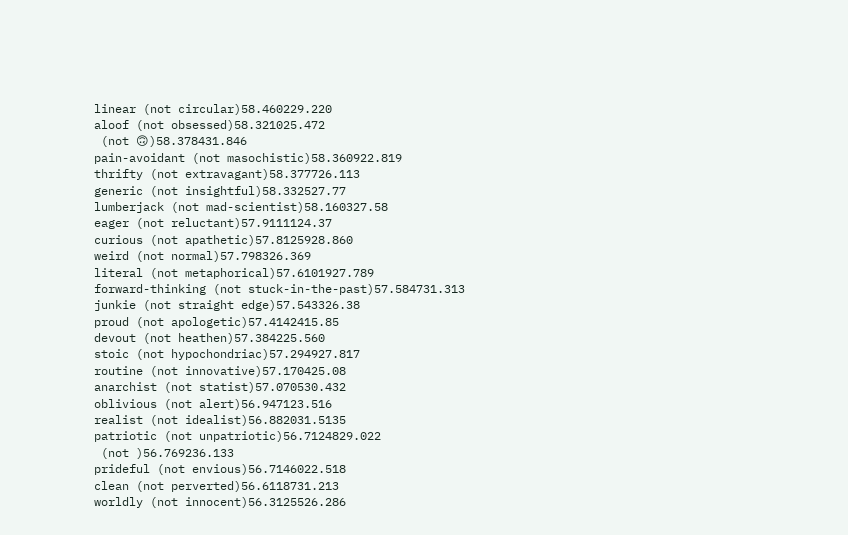linear (not circular)58.460229.220
aloof (not obsessed)58.321025.472
 (not 🙃)58.378431.846
pain-avoidant (not masochistic)58.360922.819
thrifty (not extravagant)58.377726.113
generic (not insightful)58.332527.77
lumberjack (not mad-scientist)58.160327.58
eager (not reluctant)57.9111124.37
curious (not apathetic)57.8125928.860
weird (not normal)57.798326.369
literal (not metaphorical)57.6101927.789
forward-thinking (not stuck-in-the-past)57.584731.313
junkie (not straight edge)57.543326.38
proud (not apologetic)57.4142415.85
devout (not heathen)57.384225.560
stoic (not hypochondriac)57.294927.817
routine (not innovative)57.170425.08
anarchist (not statist)57.070530.432
oblivious (not alert)56.947123.516
realist (not idealist)56.882031.5135
patriotic (not unpatriotic)56.7124829.022
 (not )56.769236.133
prideful (not envious)56.7146022.518
clean (not perverted)56.6118731.213
worldly (not innocent)56.3125526.286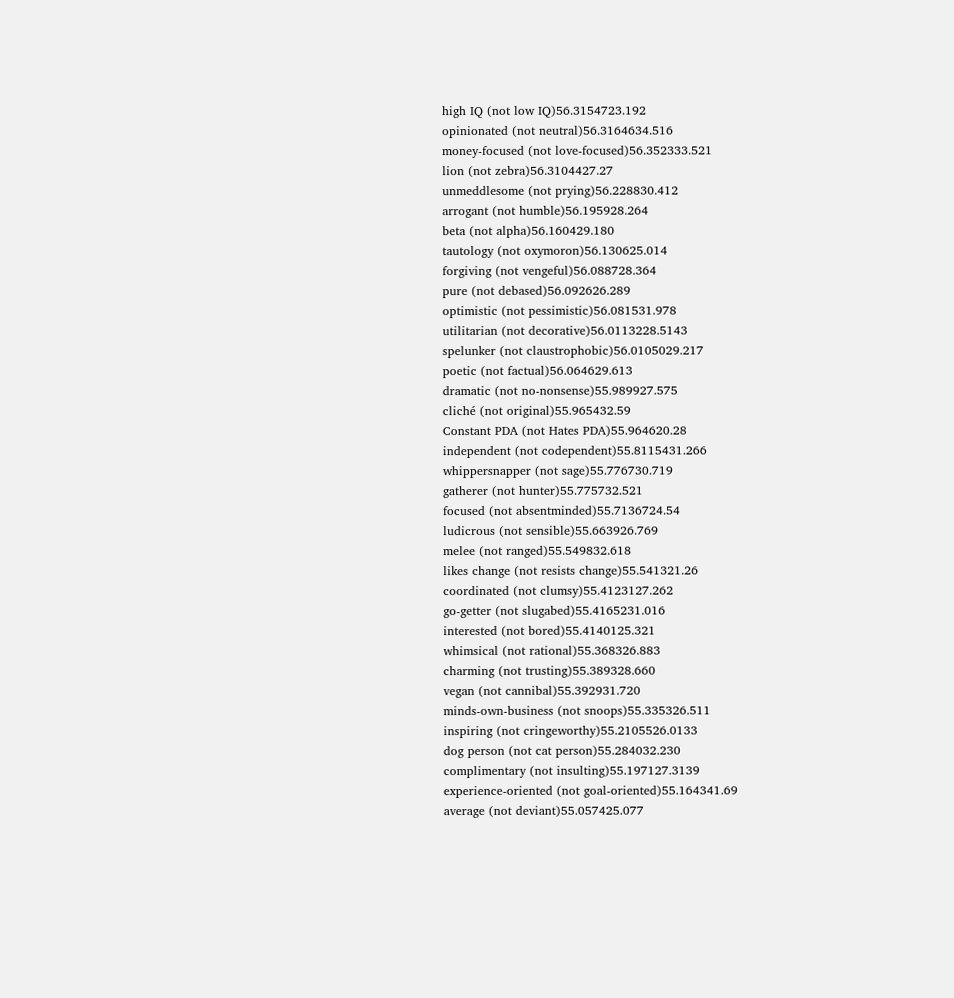high IQ (not low IQ)56.3154723.192
opinionated (not neutral)56.3164634.516
money-focused (not love-focused)56.352333.521
lion (not zebra)56.3104427.27
unmeddlesome (not prying)56.228830.412
arrogant (not humble)56.195928.264
beta (not alpha)56.160429.180
tautology (not oxymoron)56.130625.014
forgiving (not vengeful)56.088728.364
pure (not debased)56.092626.289
optimistic (not pessimistic)56.081531.978
utilitarian (not decorative)56.0113228.5143
spelunker (not claustrophobic)56.0105029.217
poetic (not factual)56.064629.613
dramatic (not no-nonsense)55.989927.575
cliché (not original)55.965432.59
Constant PDA (not Hates PDA)55.964620.28
independent (not codependent)55.8115431.266
whippersnapper (not sage)55.776730.719
gatherer (not hunter)55.775732.521
focused (not absentminded)55.7136724.54
ludicrous (not sensible)55.663926.769
melee (not ranged)55.549832.618
likes change (not resists change)55.541321.26
coordinated (not clumsy)55.4123127.262
go-getter (not slugabed)55.4165231.016
interested (not bored)55.4140125.321
whimsical (not rational)55.368326.883
charming (not trusting)55.389328.660
vegan (not cannibal)55.392931.720
minds-own-business (not snoops)55.335326.511
inspiring (not cringeworthy)55.2105526.0133
dog person (not cat person)55.284032.230
complimentary (not insulting)55.197127.3139
experience-oriented (not goal-oriented)55.164341.69
average (not deviant)55.057425.077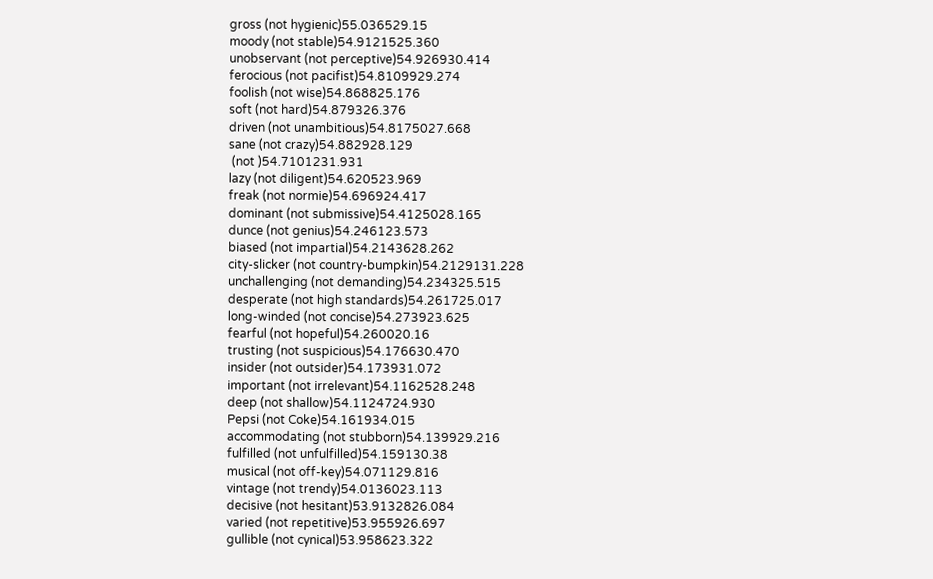gross (not hygienic)55.036529.15
moody (not stable)54.9121525.360
unobservant (not perceptive)54.926930.414
ferocious (not pacifist)54.8109929.274
foolish (not wise)54.868825.176
soft (not hard)54.879326.376
driven (not unambitious)54.8175027.668
sane (not crazy)54.882928.129
 (not )54.7101231.931
lazy (not diligent)54.620523.969
freak (not normie)54.696924.417
dominant (not submissive)54.4125028.165
dunce (not genius)54.246123.573
biased (not impartial)54.2143628.262
city-slicker (not country-bumpkin)54.2129131.228
unchallenging (not demanding)54.234325.515
desperate (not high standards)54.261725.017
long-winded (not concise)54.273923.625
fearful (not hopeful)54.260020.16
trusting (not suspicious)54.176630.470
insider (not outsider)54.173931.072
important (not irrelevant)54.1162528.248
deep (not shallow)54.1124724.930
Pepsi (not Coke)54.161934.015
accommodating (not stubborn)54.139929.216
fulfilled (not unfulfilled)54.159130.38
musical (not off-key)54.071129.816
vintage (not trendy)54.0136023.113
decisive (not hesitant)53.9132826.084
varied (not repetitive)53.955926.697
gullible (not cynical)53.958623.322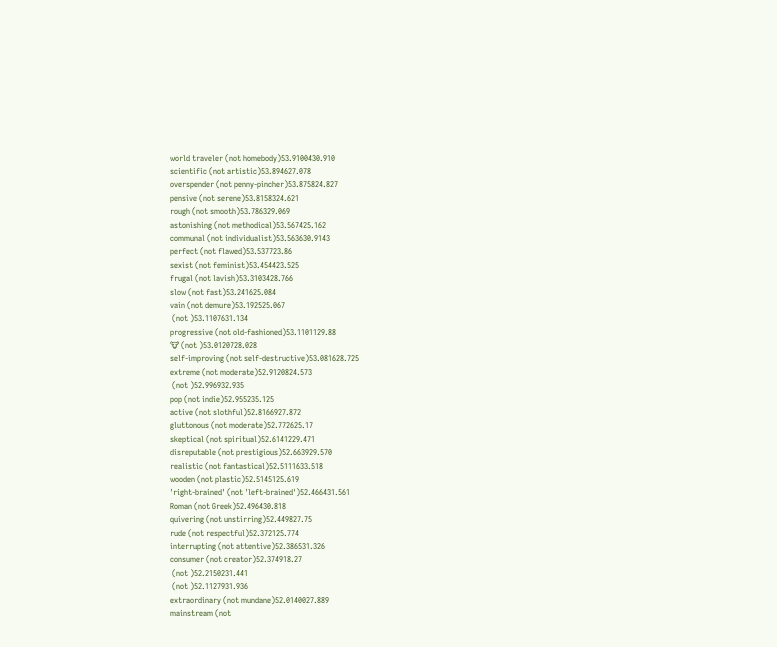world traveler (not homebody)53.9100430.910
scientific (not artistic)53.894627.078
overspender (not penny-pincher)53.875824.827
pensive (not serene)53.8158324.621
rough (not smooth)53.786329.069
astonishing (not methodical)53.567425.162
communal (not individualist)53.563630.9143
perfect (not flawed)53.537723.86
sexist (not feminist)53.454423.525
frugal (not lavish)53.3103428.766
slow (not fast)53.241625.084
vain (not demure)53.192525.067
 (not )53.1107631.134
progressive (not old-fashioned)53.1101129.88
🐮 (not )53.0120728.028
self-improving (not self-destructive)53.081628.725
extreme (not moderate)52.9120824.573
 (not )52.996932.935
pop (not indie)52.955235.125
active (not slothful)52.8166927.872
gluttonous (not moderate)52.772625.17
skeptical (not spiritual)52.6141229.471
disreputable (not prestigious)52.663929.570
realistic (not fantastical)52.5111633.518
wooden (not plastic)52.5145125.619
'right-brained' (not 'left-brained')52.466431.561
Roman (not Greek)52.496430.818
quivering (not unstirring)52.449827.75
rude (not respectful)52.372125.774
interrupting (not attentive)52.386531.326
consumer (not creator)52.374918.27
 (not )52.2150231.441
 (not )52.1127931.936
extraordinary (not mundane)52.0140027.889
mainstream (not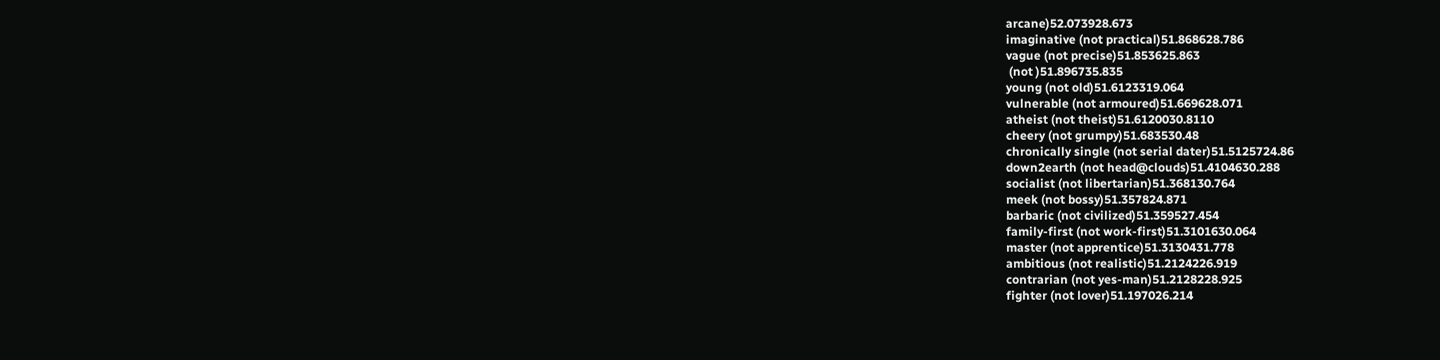arcane)52.073928.673
imaginative (not practical)51.868628.786
vague (not precise)51.853625.863
 (not )51.896735.835
young (not old)51.6123319.064
vulnerable (not armoured)51.669628.071
atheist (not theist)51.6120030.8110
cheery (not grumpy)51.683530.48
chronically single (not serial dater)51.5125724.86
down2earth (not head@clouds)51.4104630.288
socialist (not libertarian)51.368130.764
meek (not bossy)51.357824.871
barbaric (not civilized)51.359527.454
family-first (not work-first)51.3101630.064
master (not apprentice)51.3130431.778
ambitious (not realistic)51.2124226.919
contrarian (not yes-man)51.2128228.925
fighter (not lover)51.197026.214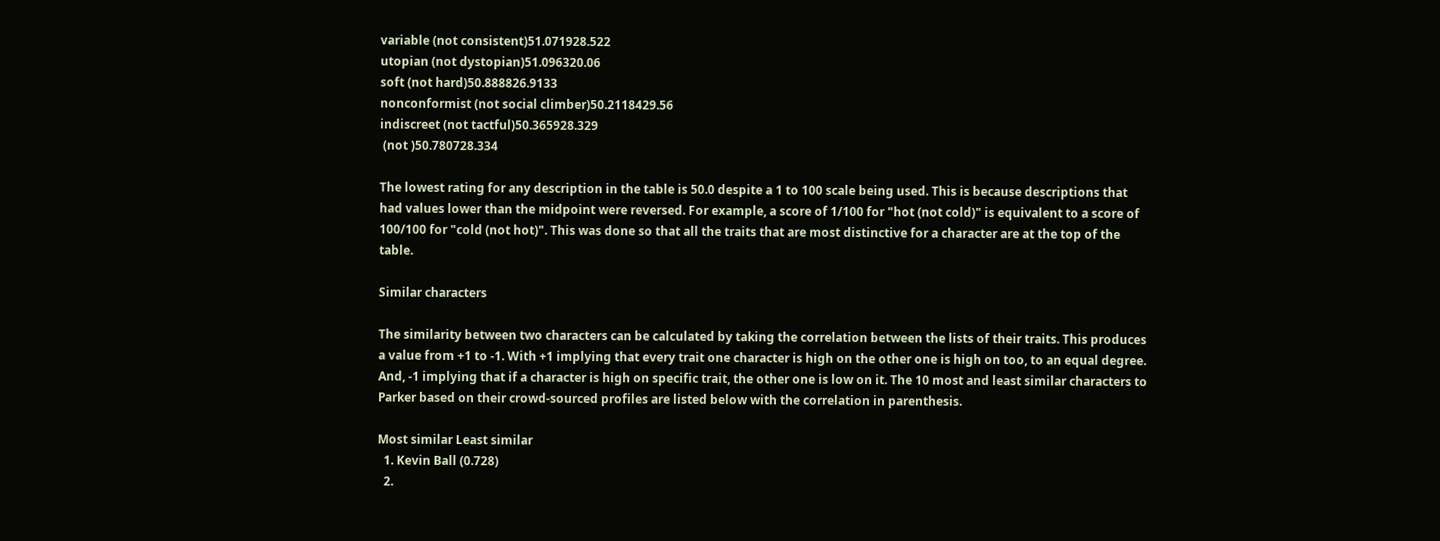variable (not consistent)51.071928.522
utopian (not dystopian)51.096320.06
soft (not hard)50.888826.9133
nonconformist (not social climber)50.2118429.56
indiscreet (not tactful)50.365928.329
 (not )50.780728.334

The lowest rating for any description in the table is 50.0 despite a 1 to 100 scale being used. This is because descriptions that had values lower than the midpoint were reversed. For example, a score of 1/100 for "hot (not cold)" is equivalent to a score of 100/100 for "cold (not hot)". This was done so that all the traits that are most distinctive for a character are at the top of the table.

Similar characters

The similarity between two characters can be calculated by taking the correlation between the lists of their traits. This produces a value from +1 to -1. With +1 implying that every trait one character is high on the other one is high on too, to an equal degree. And, -1 implying that if a character is high on specific trait, the other one is low on it. The 10 most and least similar characters to Parker based on their crowd-sourced profiles are listed below with the correlation in parenthesis.

Most similar Least similar
  1. Kevin Ball (0.728)
  2.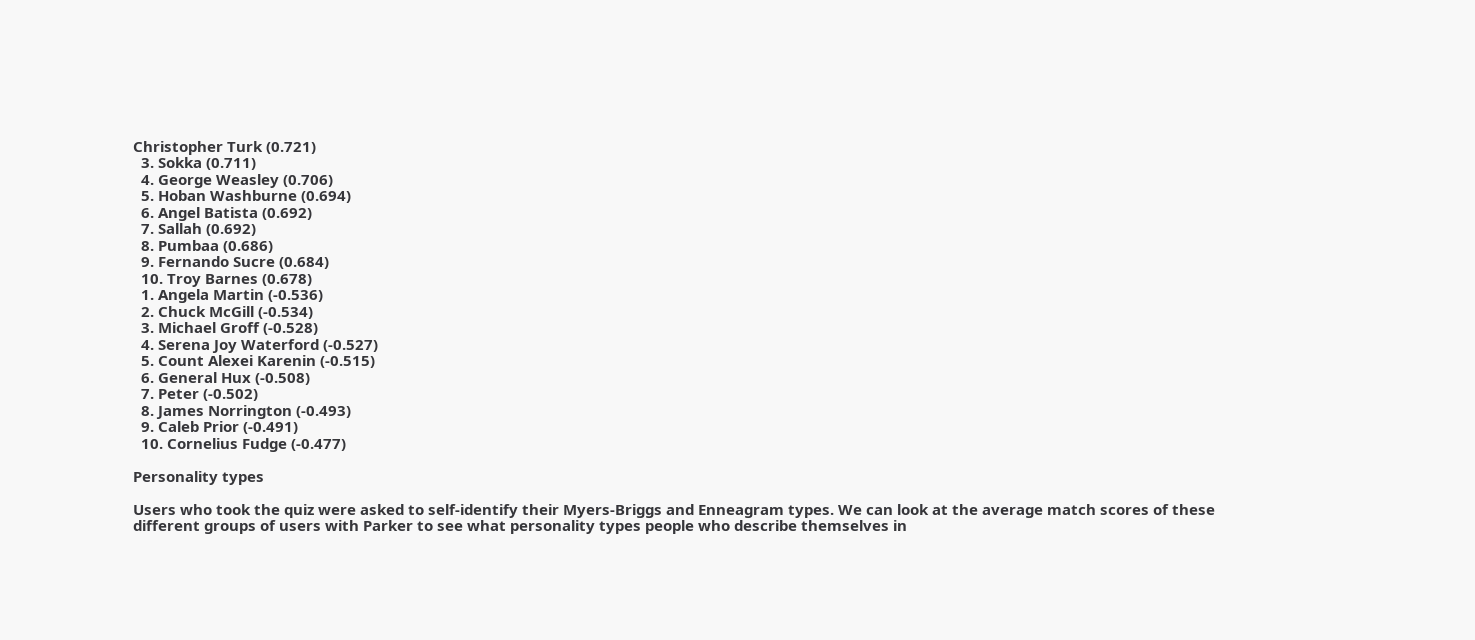Christopher Turk (0.721)
  3. Sokka (0.711)
  4. George Weasley (0.706)
  5. Hoban Washburne (0.694)
  6. Angel Batista (0.692)
  7. Sallah (0.692)
  8. Pumbaa (0.686)
  9. Fernando Sucre (0.684)
  10. Troy Barnes (0.678)
  1. Angela Martin (-0.536)
  2. Chuck McGill (-0.534)
  3. Michael Groff (-0.528)
  4. Serena Joy Waterford (-0.527)
  5. Count Alexei Karenin (-0.515)
  6. General Hux (-0.508)
  7. Peter (-0.502)
  8. James Norrington (-0.493)
  9. Caleb Prior (-0.491)
  10. Cornelius Fudge (-0.477)

Personality types

Users who took the quiz were asked to self-identify their Myers-Briggs and Enneagram types. We can look at the average match scores of these different groups of users with Parker to see what personality types people who describe themselves in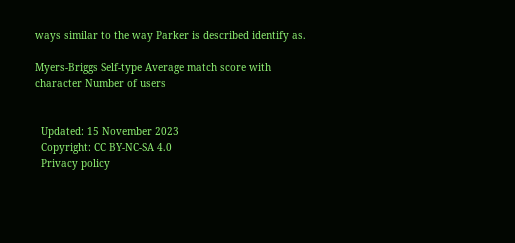ways similar to the way Parker is described identify as.

Myers-Briggs Self-type Average match score with character Number of users


  Updated: 15 November 2023
  Copyright: CC BY-NC-SA 4.0
  Privacy policy